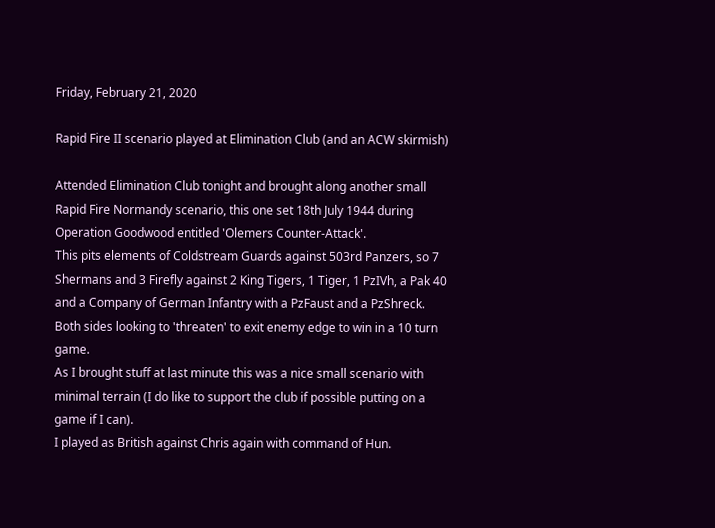Friday, February 21, 2020

Rapid Fire II scenario played at Elimination Club (and an ACW skirmish)

Attended Elimination Club tonight and brought along another small Rapid Fire Normandy scenario, this one set 18th July 1944 during Operation Goodwood entitled 'Olemers Counter-Attack'.
This pits elements of Coldstream Guards against 503rd Panzers, so 7 Shermans and 3 Firefly against 2 King Tigers, 1 Tiger, 1 PzIVh, a Pak 40 and a Company of German Infantry with a PzFaust and a PzShreck.
Both sides looking to 'threaten' to exit enemy edge to win in a 10 turn game.
As I brought stuff at last minute this was a nice small scenario with minimal terrain (I do like to support the club if possible putting on a game if I can).
I played as British against Chris again with command of Hun.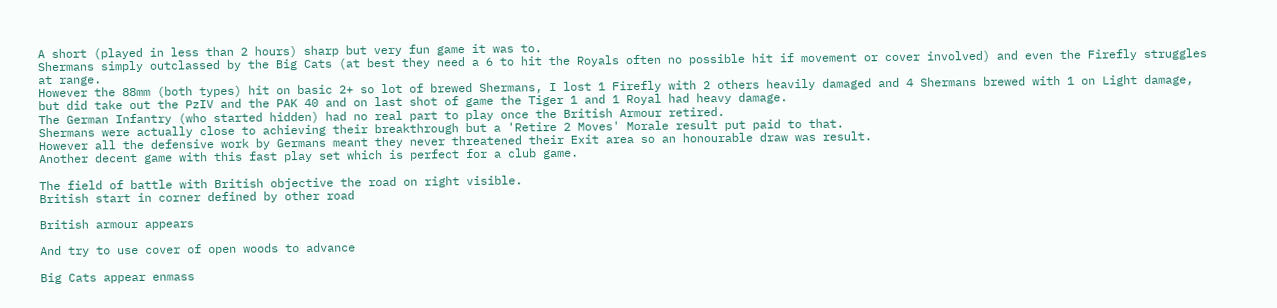A short (played in less than 2 hours) sharp but very fun game it was to.
Shermans simply outclassed by the Big Cats (at best they need a 6 to hit the Royals often no possible hit if movement or cover involved) and even the Firefly struggles at range.
However the 88mm (both types) hit on basic 2+ so lot of brewed Shermans, I lost 1 Firefly with 2 others heavily damaged and 4 Shermans brewed with 1 on Light damage, but did take out the PzIV and the PAK 40 and on last shot of game the Tiger 1 and 1 Royal had heavy damage.
The German Infantry (who started hidden) had no real part to play once the British Armour retired.
Shermans were actually close to achieving their breakthrough but a 'Retire 2 Moves' Morale result put paid to that.
However all the defensive work by Germans meant they never threatened their Exit area so an honourable draw was result.
Another decent game with this fast play set which is perfect for a club game.

The field of battle with British objective the road on right visible.
British start in corner defined by other road

British armour appears

And try to use cover of open woods to advance

Big Cats appear enmass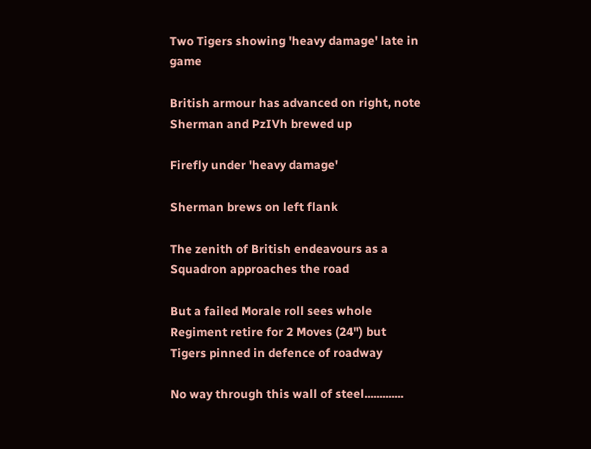Two Tigers showing 'heavy damage' late in game

British armour has advanced on right, note Sherman and PzIVh brewed up

Firefly under 'heavy damage'

Sherman brews on left flank

The zenith of British endeavours as a Squadron approaches the road

But a failed Morale roll sees whole Regiment retire for 2 Moves (24") but Tigers pinned in defence of roadway

No way through this wall of steel.............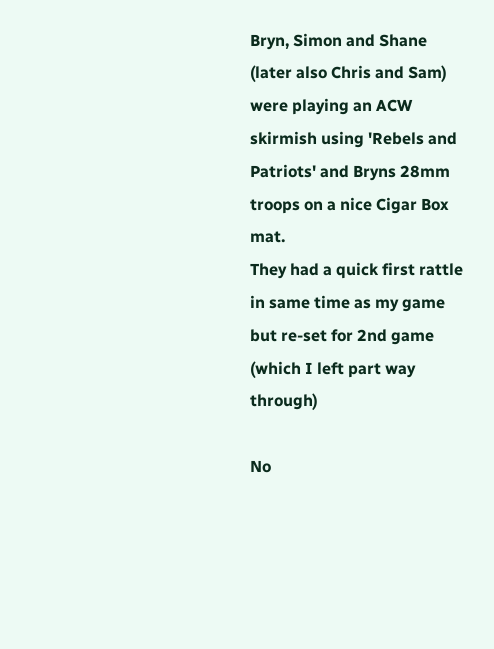Bryn, Simon and Shane (later also Chris and Sam) were playing an ACW skirmish using 'Rebels and Patriots' and Bryns 28mm troops on a nice Cigar Box mat.
They had a quick first rattle in same time as my game but re-set for 2nd game (which I left part way through)

No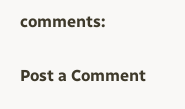comments:

Post a Comment